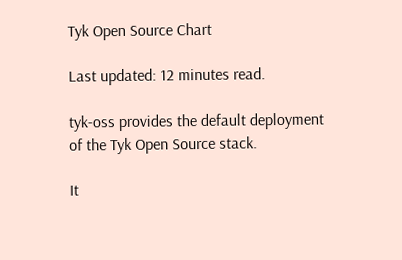Tyk Open Source Chart

Last updated: 12 minutes read.

tyk-oss provides the default deployment of the Tyk Open Source stack.

It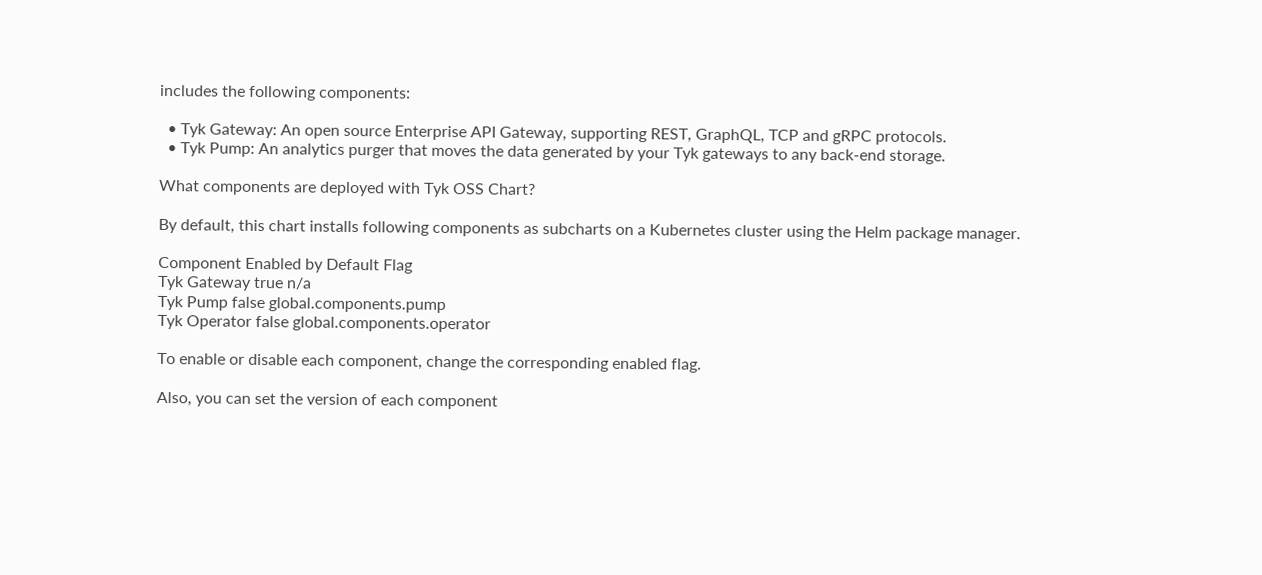includes the following components:

  • Tyk Gateway: An open source Enterprise API Gateway, supporting REST, GraphQL, TCP and gRPC protocols.
  • Tyk Pump: An analytics purger that moves the data generated by your Tyk gateways to any back-end storage.

What components are deployed with Tyk OSS Chart?

By default, this chart installs following components as subcharts on a Kubernetes cluster using the Helm package manager.

Component Enabled by Default Flag
Tyk Gateway true n/a
Tyk Pump false global.components.pump
Tyk Operator false global.components.operator

To enable or disable each component, change the corresponding enabled flag.

Also, you can set the version of each component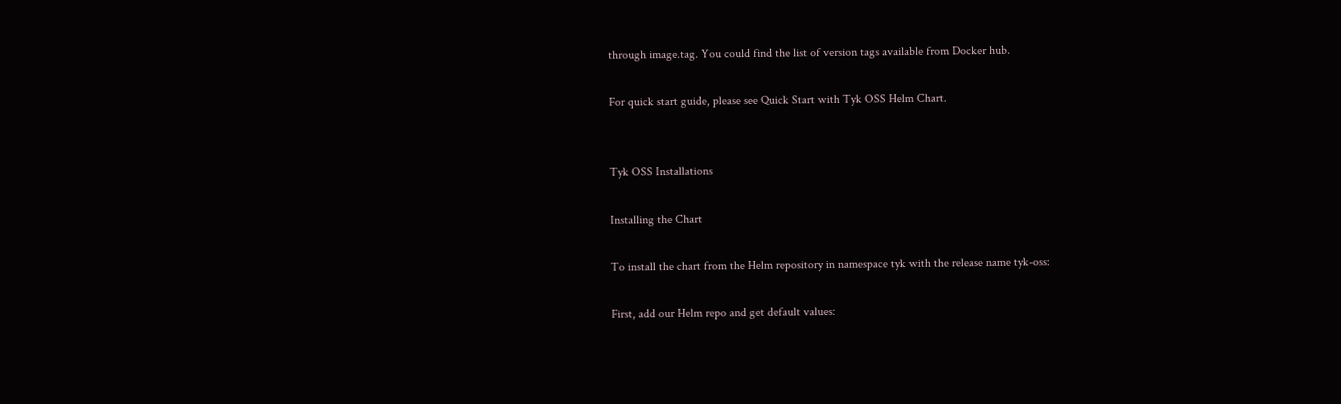through image.tag. You could find the list of version tags available from Docker hub.

For quick start guide, please see Quick Start with Tyk OSS Helm Chart.


Tyk OSS Installations

Installing the Chart

To install the chart from the Helm repository in namespace tyk with the release name tyk-oss:

First, add our Helm repo and get default values: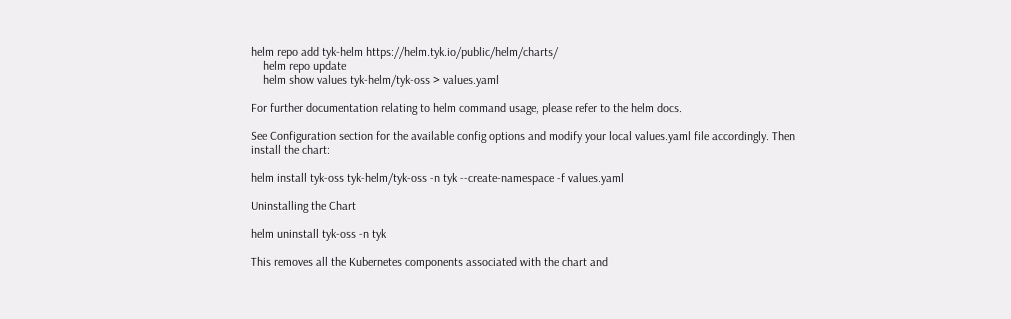helm repo add tyk-helm https://helm.tyk.io/public/helm/charts/
    helm repo update
    helm show values tyk-helm/tyk-oss > values.yaml

For further documentation relating to helm command usage, please refer to the helm docs.

See Configuration section for the available config options and modify your local values.yaml file accordingly. Then install the chart:

helm install tyk-oss tyk-helm/tyk-oss -n tyk --create-namespace -f values.yaml

Uninstalling the Chart

helm uninstall tyk-oss -n tyk

This removes all the Kubernetes components associated with the chart and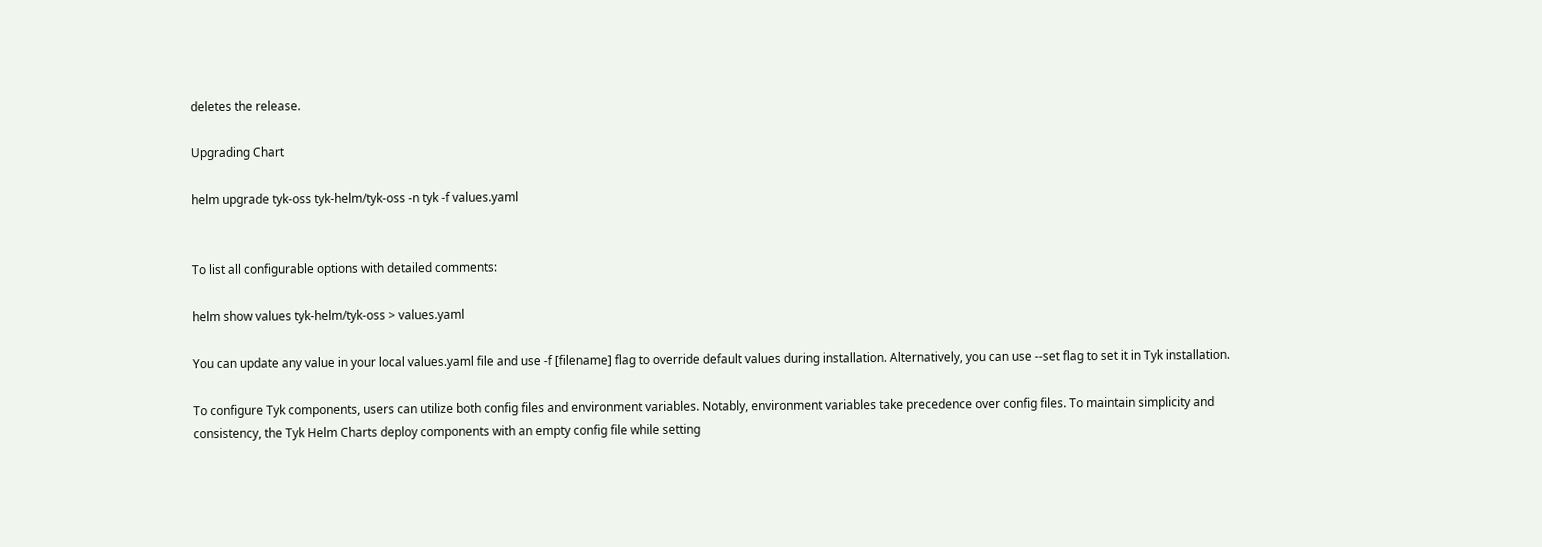deletes the release.

Upgrading Chart

helm upgrade tyk-oss tyk-helm/tyk-oss -n tyk -f values.yaml


To list all configurable options with detailed comments:

helm show values tyk-helm/tyk-oss > values.yaml

You can update any value in your local values.yaml file and use -f [filename] flag to override default values during installation. Alternatively, you can use --set flag to set it in Tyk installation.

To configure Tyk components, users can utilize both config files and environment variables. Notably, environment variables take precedence over config files. To maintain simplicity and consistency, the Tyk Helm Charts deploy components with an empty config file while setting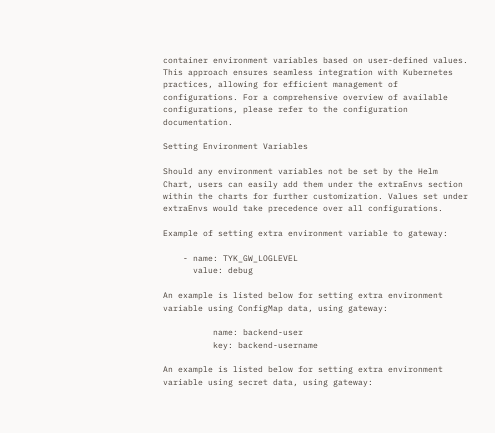container environment variables based on user-defined values. This approach ensures seamless integration with Kubernetes practices, allowing for efficient management of configurations. For a comprehensive overview of available configurations, please refer to the configuration documentation.

Setting Environment Variables

Should any environment variables not be set by the Helm Chart, users can easily add them under the extraEnvs section within the charts for further customization. Values set under extraEnvs would take precedence over all configurations.

Example of setting extra environment variable to gateway:

    - name: TYK_GW_LOGLEVEL
      value: debug

An example is listed below for setting extra environment variable using ConfigMap data, using gateway:

          name: backend-user
          key: backend-username

An example is listed below for setting extra environment variable using secret data, using gateway: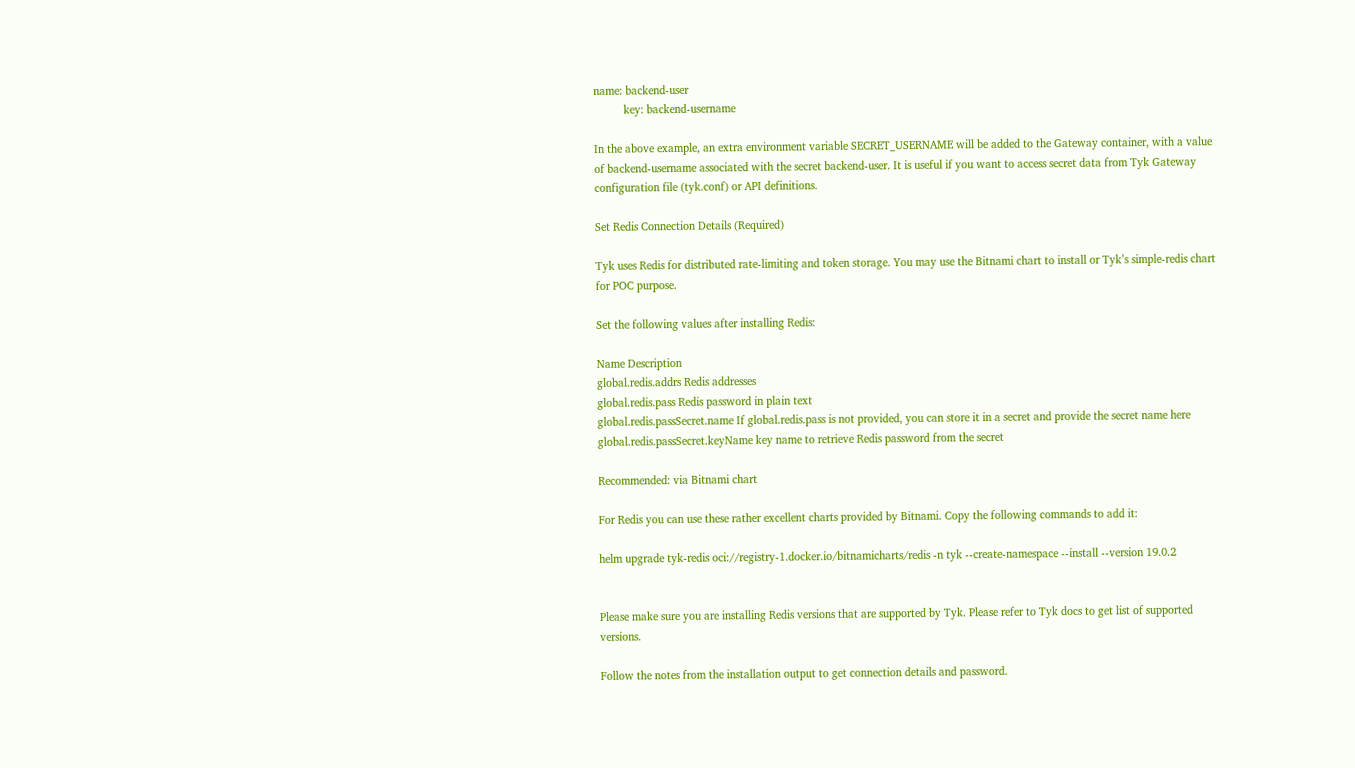name: backend-user
          key: backend-username

In the above example, an extra environment variable SECRET_USERNAME will be added to the Gateway container, with a value of backend-username associated with the secret backend-user. It is useful if you want to access secret data from Tyk Gateway configuration file (tyk.conf) or API definitions.

Set Redis Connection Details (Required)

Tyk uses Redis for distributed rate-limiting and token storage. You may use the Bitnami chart to install or Tyk’s simple-redis chart for POC purpose.

Set the following values after installing Redis:

Name Description
global.redis.addrs Redis addresses
global.redis.pass Redis password in plain text
global.redis.passSecret.name If global.redis.pass is not provided, you can store it in a secret and provide the secret name here
global.redis.passSecret.keyName key name to retrieve Redis password from the secret

Recommended: via Bitnami chart

For Redis you can use these rather excellent charts provided by Bitnami. Copy the following commands to add it:

helm upgrade tyk-redis oci://registry-1.docker.io/bitnamicharts/redis -n tyk --create-namespace --install --version 19.0.2


Please make sure you are installing Redis versions that are supported by Tyk. Please refer to Tyk docs to get list of supported versions.

Follow the notes from the installation output to get connection details and password.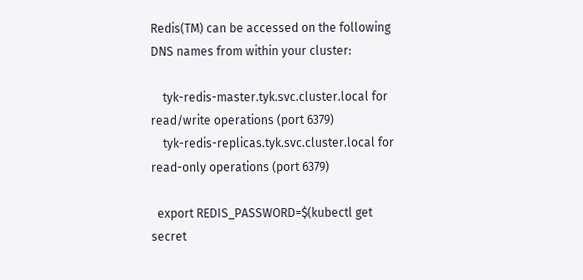Redis(TM) can be accessed on the following DNS names from within your cluster:

    tyk-redis-master.tyk.svc.cluster.local for read/write operations (port 6379)
    tyk-redis-replicas.tyk.svc.cluster.local for read-only operations (port 6379)

  export REDIS_PASSWORD=$(kubectl get secret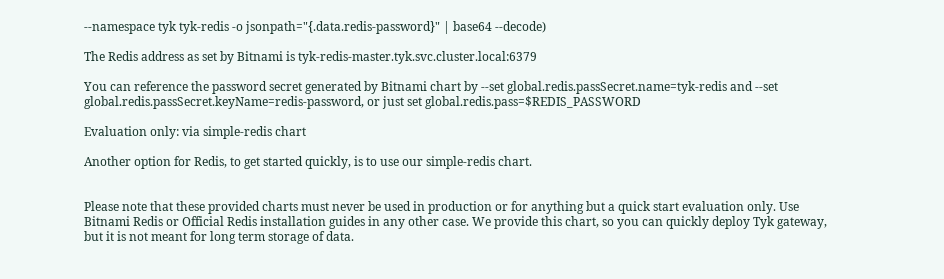--namespace tyk tyk-redis -o jsonpath="{.data.redis-password}" | base64 --decode)

The Redis address as set by Bitnami is tyk-redis-master.tyk.svc.cluster.local:6379

You can reference the password secret generated by Bitnami chart by --set global.redis.passSecret.name=tyk-redis and --set global.redis.passSecret.keyName=redis-password, or just set global.redis.pass=$REDIS_PASSWORD

Evaluation only: via simple-redis chart

Another option for Redis, to get started quickly, is to use our simple-redis chart.


Please note that these provided charts must never be used in production or for anything but a quick start evaluation only. Use Bitnami Redis or Official Redis installation guides in any other case. We provide this chart, so you can quickly deploy Tyk gateway, but it is not meant for long term storage of data.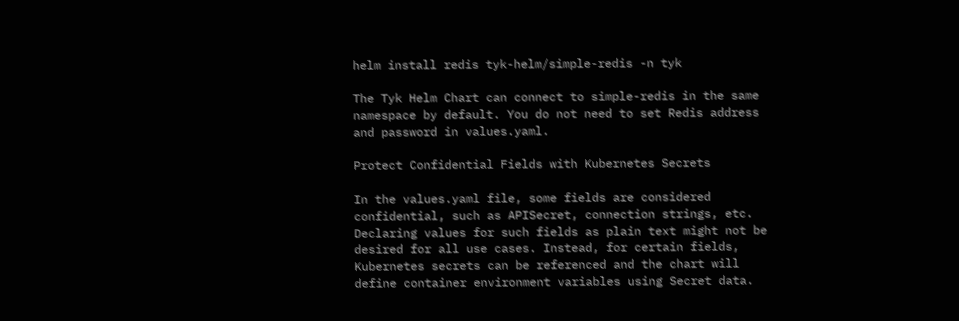helm install redis tyk-helm/simple-redis -n tyk

The Tyk Helm Chart can connect to simple-redis in the same namespace by default. You do not need to set Redis address and password in values.yaml.

Protect Confidential Fields with Kubernetes Secrets

In the values.yaml file, some fields are considered confidential, such as APISecret, connection strings, etc. Declaring values for such fields as plain text might not be desired for all use cases. Instead, for certain fields, Kubernetes secrets can be referenced and the chart will define container environment variables using Secret data.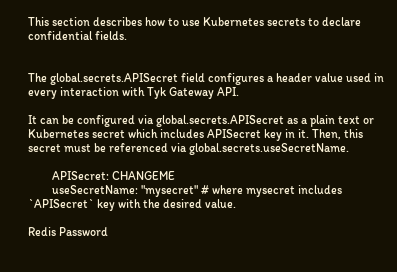This section describes how to use Kubernetes secrets to declare confidential fields.


The global.secrets.APISecret field configures a header value used in every interaction with Tyk Gateway API.

It can be configured via global.secrets.APISecret as a plain text or Kubernetes secret which includes APISecret key in it. Then, this secret must be referenced via global.secrets.useSecretName.

        APISecret: CHANGEME
        useSecretName: "mysecret" # where mysecret includes `APISecret` key with the desired value.

Redis Password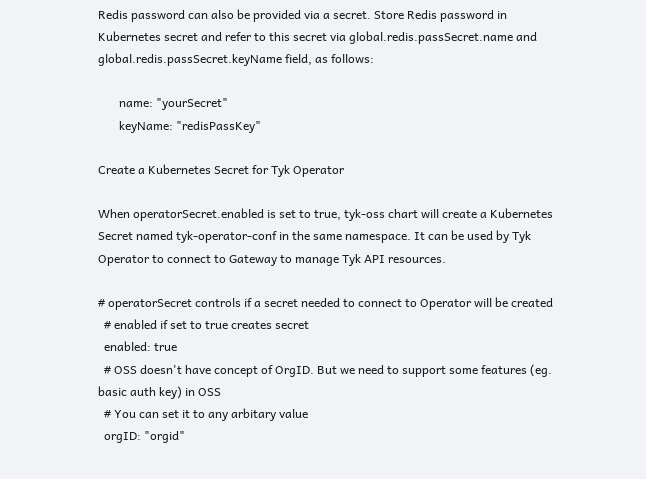Redis password can also be provided via a secret. Store Redis password in Kubernetes secret and refer to this secret via global.redis.passSecret.name and global.redis.passSecret.keyName field, as follows:

       name: "yourSecret"
       keyName: "redisPassKey"

Create a Kubernetes Secret for Tyk Operator

When operatorSecret.enabled is set to true, tyk-oss chart will create a Kubernetes Secret named tyk-operator-conf in the same namespace. It can be used by Tyk Operator to connect to Gateway to manage Tyk API resources.

# operatorSecret controls if a secret needed to connect to Operator will be created
  # enabled if set to true creates secret
  enabled: true
  # OSS doesn't have concept of OrgID. But we need to support some features (eg. basic auth key) in OSS
  # You can set it to any arbitary value
  orgID: "orgid"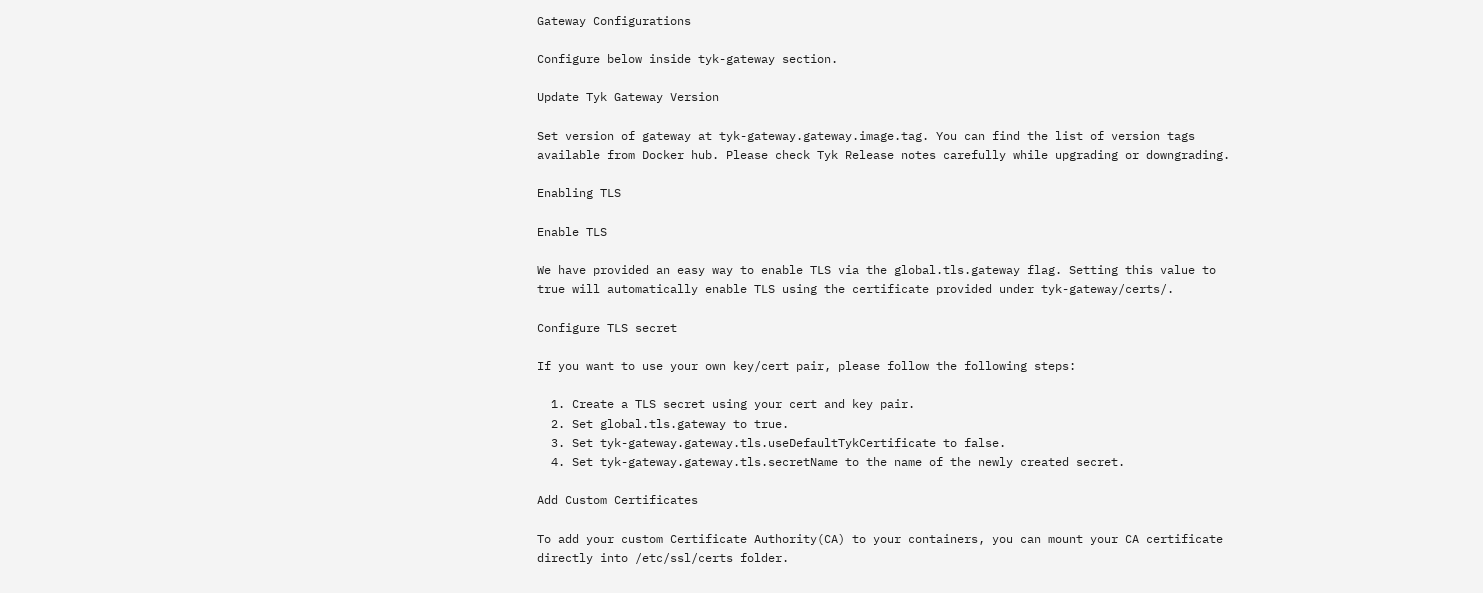Gateway Configurations

Configure below inside tyk-gateway section.

Update Tyk Gateway Version

Set version of gateway at tyk-gateway.gateway.image.tag. You can find the list of version tags available from Docker hub. Please check Tyk Release notes carefully while upgrading or downgrading.

Enabling TLS

Enable TLS

We have provided an easy way to enable TLS via the global.tls.gateway flag. Setting this value to true will automatically enable TLS using the certificate provided under tyk-gateway/certs/.

Configure TLS secret

If you want to use your own key/cert pair, please follow the following steps:

  1. Create a TLS secret using your cert and key pair.
  2. Set global.tls.gateway to true.
  3. Set tyk-gateway.gateway.tls.useDefaultTykCertificate to false.
  4. Set tyk-gateway.gateway.tls.secretName to the name of the newly created secret.

Add Custom Certificates

To add your custom Certificate Authority(CA) to your containers, you can mount your CA certificate directly into /etc/ssl/certs folder.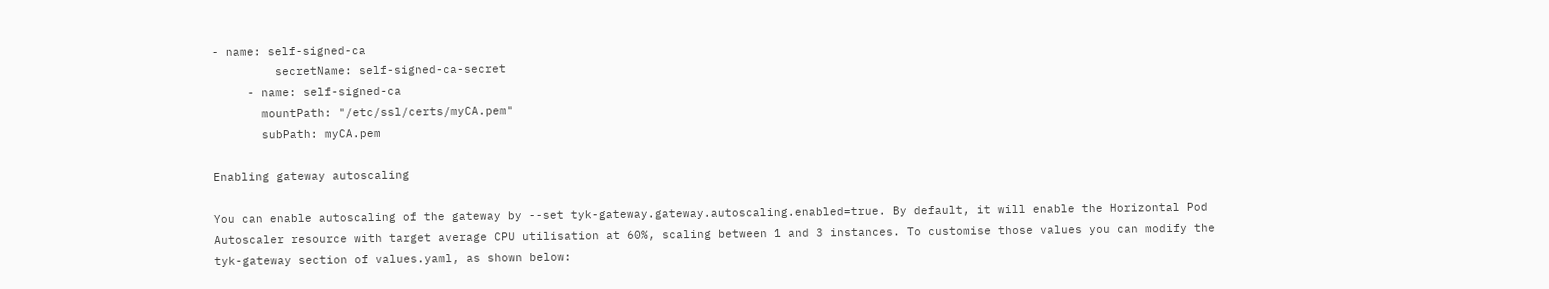- name: self-signed-ca
         secretName: self-signed-ca-secret
     - name: self-signed-ca
       mountPath: "/etc/ssl/certs/myCA.pem"
       subPath: myCA.pem

Enabling gateway autoscaling

You can enable autoscaling of the gateway by --set tyk-gateway.gateway.autoscaling.enabled=true. By default, it will enable the Horizontal Pod Autoscaler resource with target average CPU utilisation at 60%, scaling between 1 and 3 instances. To customise those values you can modify the tyk-gateway section of values.yaml, as shown below: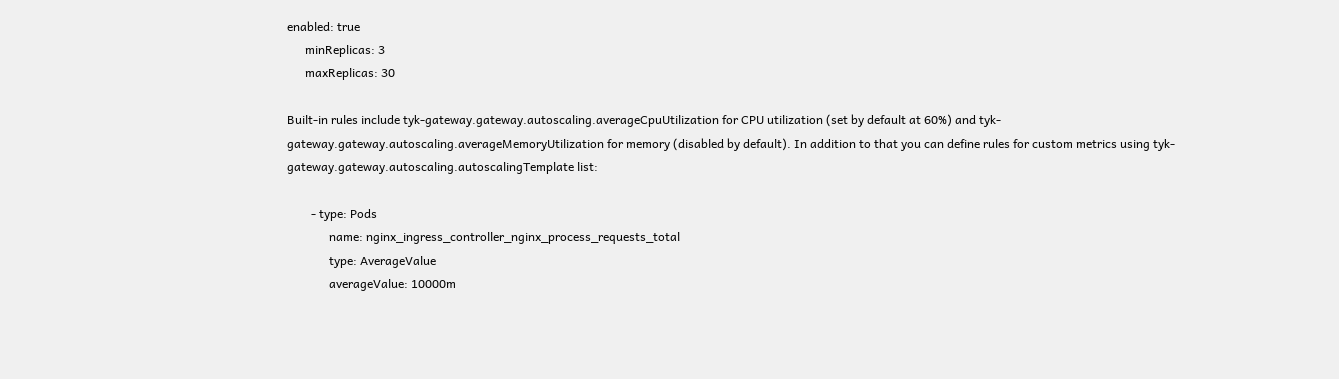enabled: true
      minReplicas: 3
      maxReplicas: 30

Built-in rules include tyk-gateway.gateway.autoscaling.averageCpuUtilization for CPU utilization (set by default at 60%) and tyk-gateway.gateway.autoscaling.averageMemoryUtilization for memory (disabled by default). In addition to that you can define rules for custom metrics using tyk-gateway.gateway.autoscaling.autoscalingTemplate list:

        - type: Pods
              name: nginx_ingress_controller_nginx_process_requests_total
              type: AverageValue
              averageValue: 10000m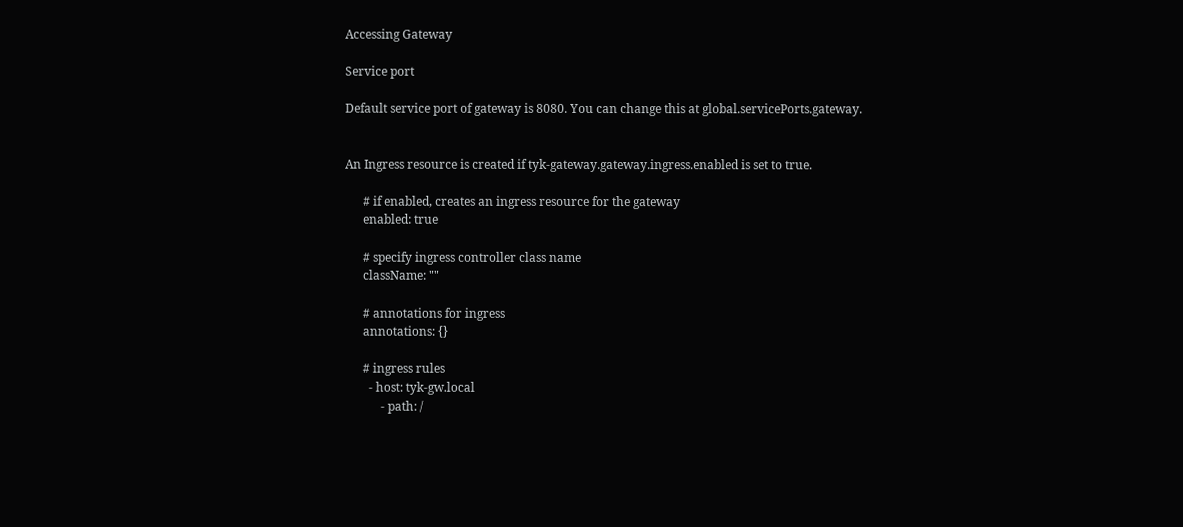Accessing Gateway

Service port

Default service port of gateway is 8080. You can change this at global.servicePorts.gateway.


An Ingress resource is created if tyk-gateway.gateway.ingress.enabled is set to true.

      # if enabled, creates an ingress resource for the gateway
      enabled: true

      # specify ingress controller class name
      className: ""

      # annotations for ingress
      annotations: {}

      # ingress rules
        - host: tyk-gw.local
            - path: /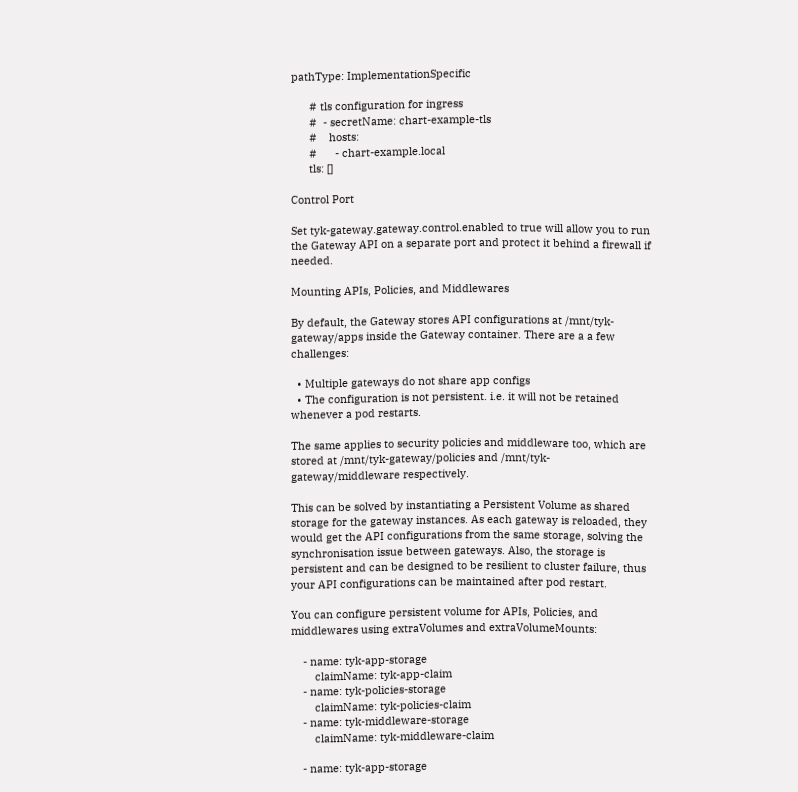pathType: ImplementationSpecific

      # tls configuration for ingress
      #  - secretName: chart-example-tls
      #    hosts:
      #      - chart-example.local
      tls: []

Control Port

Set tyk-gateway.gateway.control.enabled to true will allow you to run the Gateway API on a separate port and protect it behind a firewall if needed.

Mounting APIs, Policies, and Middlewares

By default, the Gateway stores API configurations at /mnt/tyk-gateway/apps inside the Gateway container. There are a a few challenges:

  • Multiple gateways do not share app configs
  • The configuration is not persistent. i.e. it will not be retained whenever a pod restarts.

The same applies to security policies and middleware too, which are stored at /mnt/tyk-gateway/policies and /mnt/tyk-gateway/middleware respectively.

This can be solved by instantiating a Persistent Volume as shared storage for the gateway instances. As each gateway is reloaded, they would get the API configurations from the same storage, solving the synchronisation issue between gateways. Also, the storage is persistent and can be designed to be resilient to cluster failure, thus your API configurations can be maintained after pod restart.

You can configure persistent volume for APIs, Policies, and middlewares using extraVolumes and extraVolumeMounts:

    - name: tyk-app-storage
        claimName: tyk-app-claim
    - name: tyk-policies-storage
        claimName: tyk-policies-claim
    - name: tyk-middleware-storage
        claimName: tyk-middleware-claim

    - name: tyk-app-storage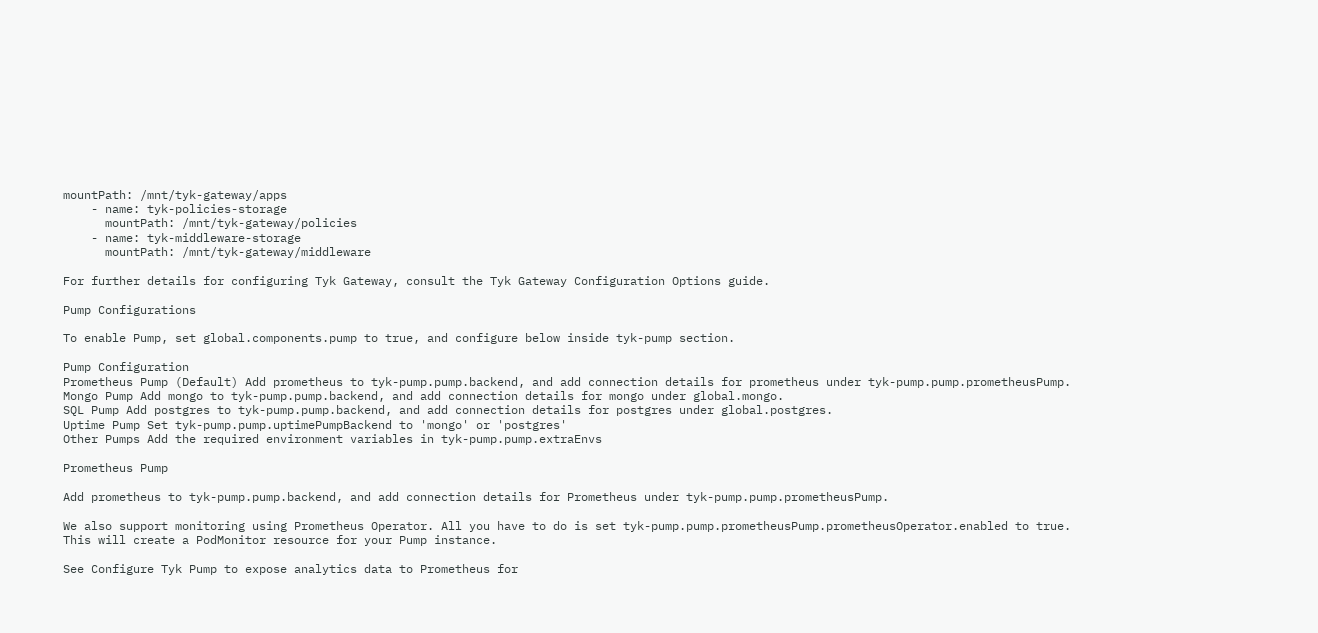mountPath: /mnt/tyk-gateway/apps
    - name: tyk-policies-storage
      mountPath: /mnt/tyk-gateway/policies
    - name: tyk-middleware-storage
      mountPath: /mnt/tyk-gateway/middleware

For further details for configuring Tyk Gateway, consult the Tyk Gateway Configuration Options guide.

Pump Configurations

To enable Pump, set global.components.pump to true, and configure below inside tyk-pump section.

Pump Configuration
Prometheus Pump (Default) Add prometheus to tyk-pump.pump.backend, and add connection details for prometheus under tyk-pump.pump.prometheusPump.
Mongo Pump Add mongo to tyk-pump.pump.backend, and add connection details for mongo under global.mongo.
SQL Pump Add postgres to tyk-pump.pump.backend, and add connection details for postgres under global.postgres.
Uptime Pump Set tyk-pump.pump.uptimePumpBackend to 'mongo' or 'postgres'
Other Pumps Add the required environment variables in tyk-pump.pump.extraEnvs

Prometheus Pump

Add prometheus to tyk-pump.pump.backend, and add connection details for Prometheus under tyk-pump.pump.prometheusPump.

We also support monitoring using Prometheus Operator. All you have to do is set tyk-pump.pump.prometheusPump.prometheusOperator.enabled to true. This will create a PodMonitor resource for your Pump instance.

See Configure Tyk Pump to expose analytics data to Prometheus for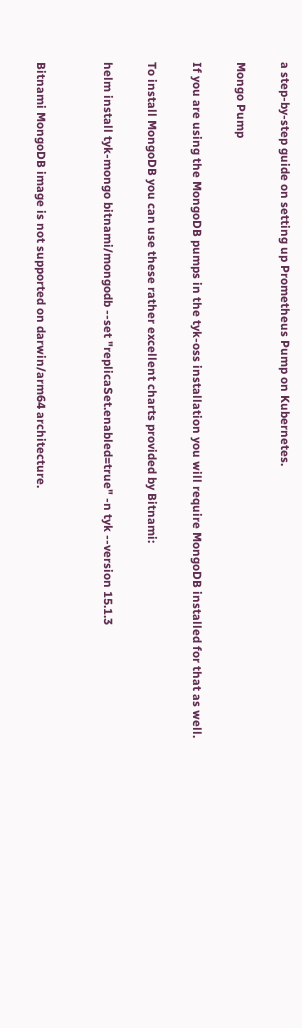a step-by-step guide on setting up Prometheus Pump on Kubernetes.

Mongo Pump

If you are using the MongoDB pumps in the tyk-oss installation you will require MongoDB installed for that as well.

To install MongoDB you can use these rather excellent charts provided by Bitnami:

helm install tyk-mongo bitnami/mongodb --set "replicaSet.enabled=true" -n tyk --version 15.1.3


Bitnami MongoDB image is not supported on darwin/arm64 architecture.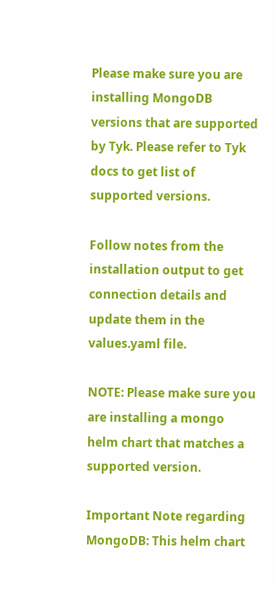Please make sure you are installing MongoDB versions that are supported by Tyk. Please refer to Tyk docs to get list of supported versions.

Follow notes from the installation output to get connection details and update them in the values.yaml file.

NOTE: Please make sure you are installing a mongo helm chart that matches a supported version.

Important Note regarding MongoDB: This helm chart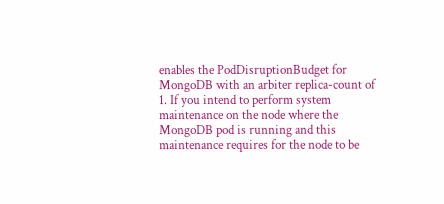enables the PodDisruptionBudget for MongoDB with an arbiter replica-count of 1. If you intend to perform system maintenance on the node where the MongoDB pod is running and this maintenance requires for the node to be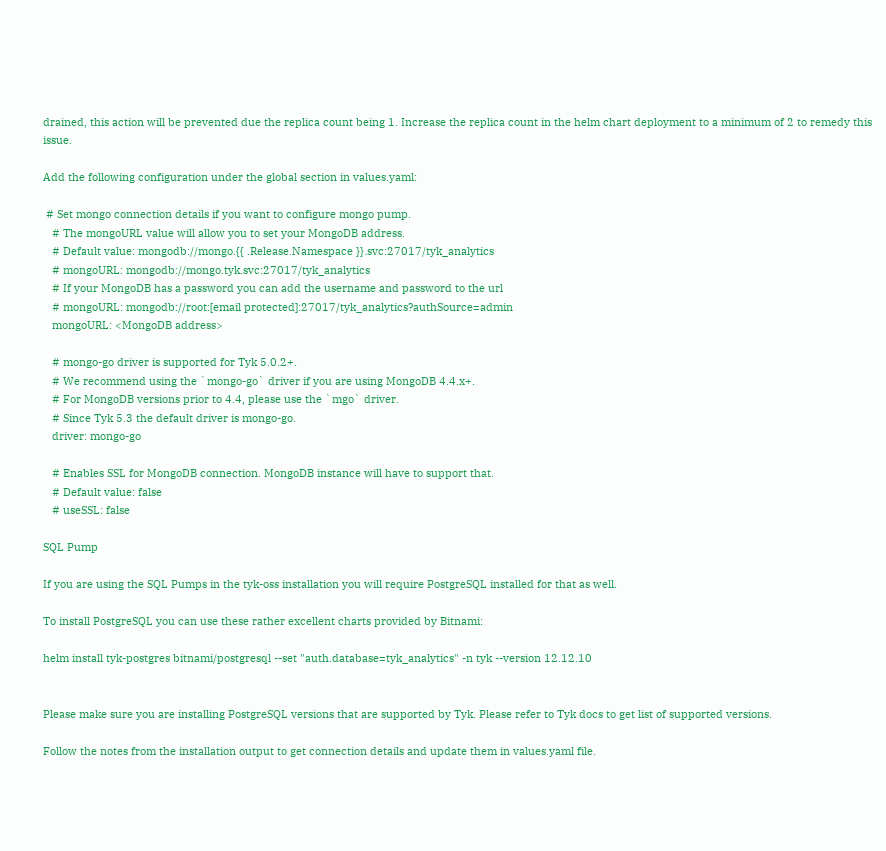drained, this action will be prevented due the replica count being 1. Increase the replica count in the helm chart deployment to a minimum of 2 to remedy this issue.

Add the following configuration under the global section in values.yaml:

 # Set mongo connection details if you want to configure mongo pump.
   # The mongoURL value will allow you to set your MongoDB address.
   # Default value: mongodb://mongo.{{ .Release.Namespace }}.svc:27017/tyk_analytics
   # mongoURL: mongodb://mongo.tyk.svc:27017/tyk_analytics
   # If your MongoDB has a password you can add the username and password to the url
   # mongoURL: mongodb://root:[email protected]:27017/tyk_analytics?authSource=admin
   mongoURL: <MongoDB address>

   # mongo-go driver is supported for Tyk 5.0.2+.
   # We recommend using the `mongo-go` driver if you are using MongoDB 4.4.x+.
   # For MongoDB versions prior to 4.4, please use the `mgo` driver.
   # Since Tyk 5.3 the default driver is mongo-go.
   driver: mongo-go

   # Enables SSL for MongoDB connection. MongoDB instance will have to support that.
   # Default value: false
   # useSSL: false

SQL Pump

If you are using the SQL Pumps in the tyk-oss installation you will require PostgreSQL installed for that as well.

To install PostgreSQL you can use these rather excellent charts provided by Bitnami:

helm install tyk-postgres bitnami/postgresql --set "auth.database=tyk_analytics" -n tyk --version 12.12.10


Please make sure you are installing PostgreSQL versions that are supported by Tyk. Please refer to Tyk docs to get list of supported versions.

Follow the notes from the installation output to get connection details and update them in values.yaml file.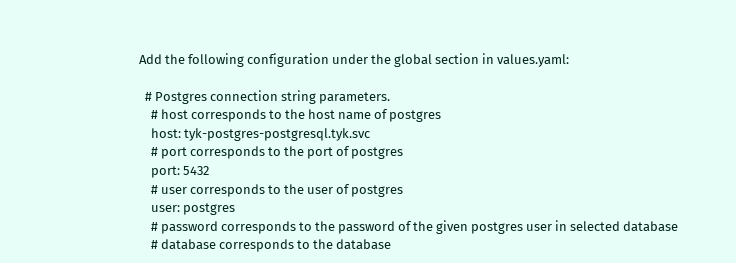Add the following configuration under the global section in values.yaml:

  # Postgres connection string parameters.
    # host corresponds to the host name of postgres
    host: tyk-postgres-postgresql.tyk.svc
    # port corresponds to the port of postgres
    port: 5432
    # user corresponds to the user of postgres
    user: postgres
    # password corresponds to the password of the given postgres user in selected database
    # database corresponds to the database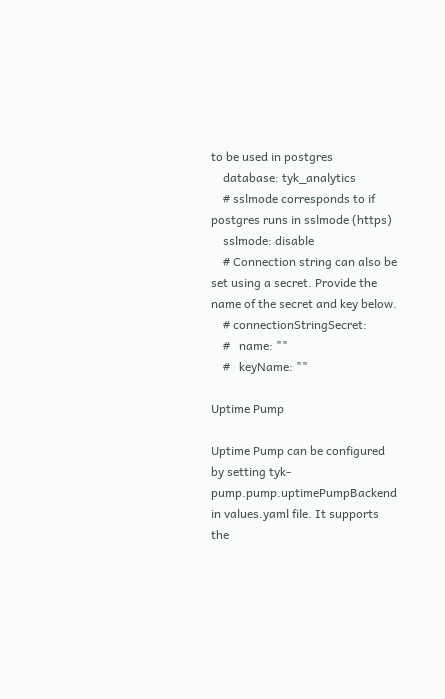to be used in postgres
    database: tyk_analytics
    # sslmode corresponds to if postgres runs in sslmode (https)
    sslmode: disable
    # Connection string can also be set using a secret. Provide the name of the secret and key below.
    # connectionStringSecret:
    #   name: ""
    #   keyName: ""

Uptime Pump

Uptime Pump can be configured by setting tyk-pump.pump.uptimePumpBackend in values.yaml file. It supports the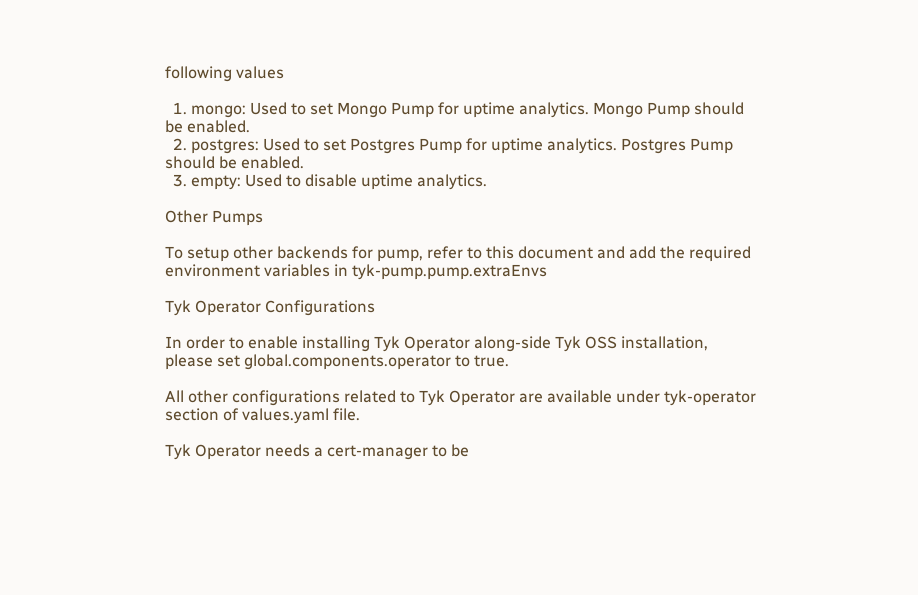following values

  1. mongo: Used to set Mongo Pump for uptime analytics. Mongo Pump should be enabled.
  2. postgres: Used to set Postgres Pump for uptime analytics. Postgres Pump should be enabled.
  3. empty: Used to disable uptime analytics.

Other Pumps

To setup other backends for pump, refer to this document and add the required environment variables in tyk-pump.pump.extraEnvs

Tyk Operator Configurations

In order to enable installing Tyk Operator along-side Tyk OSS installation, please set global.components.operator to true.

All other configurations related to Tyk Operator are available under tyk-operator section of values.yaml file.

Tyk Operator needs a cert-manager to be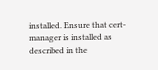installed. Ensure that cert-manager is installed as described in the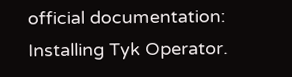official documentation: Installing Tyk Operator.